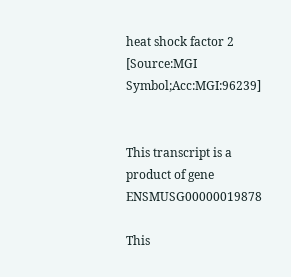heat shock factor 2 [Source:MGI Symbol;Acc:MGI:96239]


This transcript is a product of gene ENSMUSG00000019878

This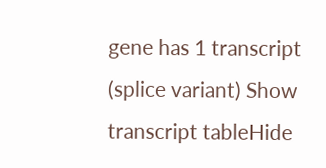gene has 1 transcript (splice variant) Show transcript tableHide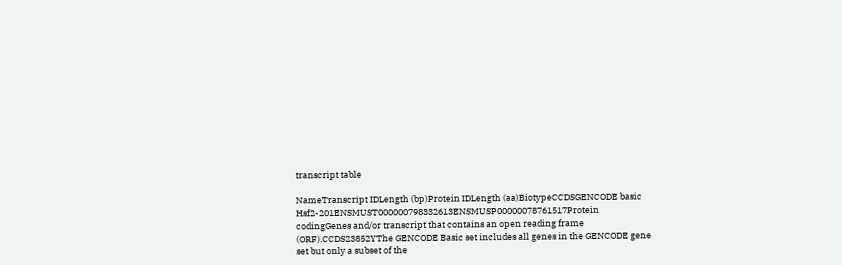transcript table

NameTranscript IDLength (bp)Protein IDLength (aa)BiotypeCCDSGENCODE basic
Hsf2-201ENSMUST000000798332613ENSMUSP00000078761517Protein codingGenes and/or transcript that contains an open reading frame (ORF).CCDS23852YThe GENCODE Basic set includes all genes in the GENCODE gene set but only a subset of the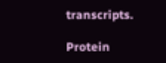transcripts.

Protein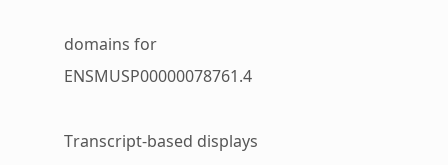domains for ENSMUSP00000078761.4

Transcript-based displays